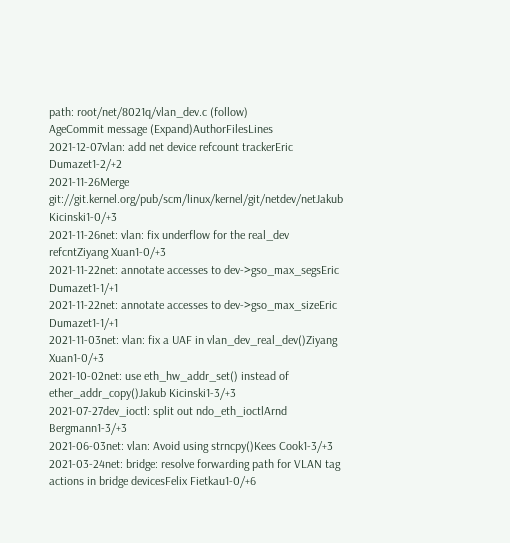path: root/net/8021q/vlan_dev.c (follow)
AgeCommit message (Expand)AuthorFilesLines
2021-12-07vlan: add net device refcount trackerEric Dumazet1-2/+2
2021-11-26Merge git://git.kernel.org/pub/scm/linux/kernel/git/netdev/netJakub Kicinski1-0/+3
2021-11-26net: vlan: fix underflow for the real_dev refcntZiyang Xuan1-0/+3
2021-11-22net: annotate accesses to dev->gso_max_segsEric Dumazet1-1/+1
2021-11-22net: annotate accesses to dev->gso_max_sizeEric Dumazet1-1/+1
2021-11-03net: vlan: fix a UAF in vlan_dev_real_dev()Ziyang Xuan1-0/+3
2021-10-02net: use eth_hw_addr_set() instead of ether_addr_copy()Jakub Kicinski1-3/+3
2021-07-27dev_ioctl: split out ndo_eth_ioctlArnd Bergmann1-3/+3
2021-06-03net: vlan: Avoid using strncpy()Kees Cook1-3/+3
2021-03-24net: bridge: resolve forwarding path for VLAN tag actions in bridge devicesFelix Fietkau1-0/+6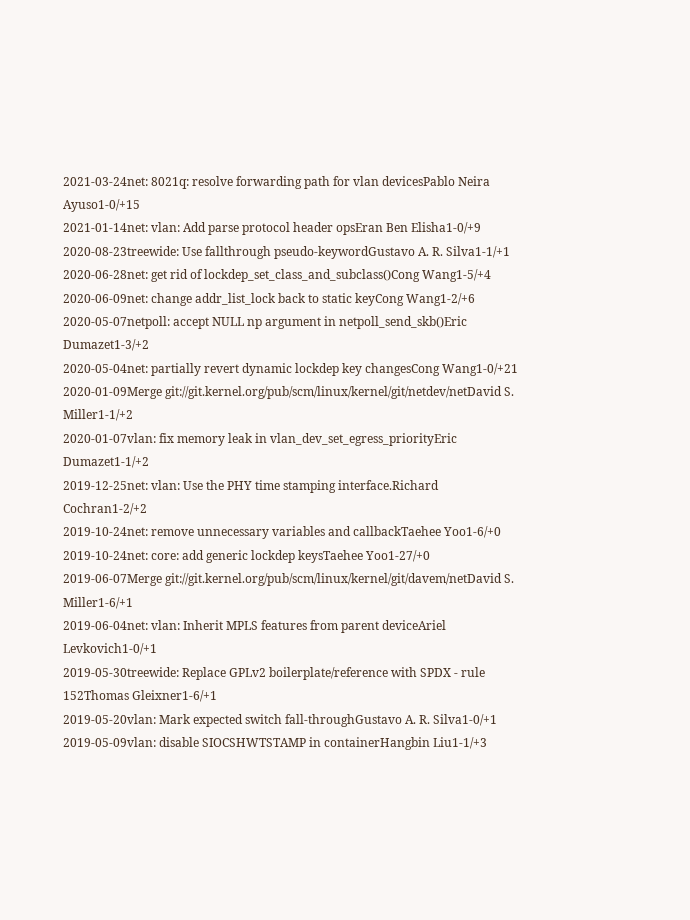2021-03-24net: 8021q: resolve forwarding path for vlan devicesPablo Neira Ayuso1-0/+15
2021-01-14net: vlan: Add parse protocol header opsEran Ben Elisha1-0/+9
2020-08-23treewide: Use fallthrough pseudo-keywordGustavo A. R. Silva1-1/+1
2020-06-28net: get rid of lockdep_set_class_and_subclass()Cong Wang1-5/+4
2020-06-09net: change addr_list_lock back to static keyCong Wang1-2/+6
2020-05-07netpoll: accept NULL np argument in netpoll_send_skb()Eric Dumazet1-3/+2
2020-05-04net: partially revert dynamic lockdep key changesCong Wang1-0/+21
2020-01-09Merge git://git.kernel.org/pub/scm/linux/kernel/git/netdev/netDavid S. Miller1-1/+2
2020-01-07vlan: fix memory leak in vlan_dev_set_egress_priorityEric Dumazet1-1/+2
2019-12-25net: vlan: Use the PHY time stamping interface.Richard Cochran1-2/+2
2019-10-24net: remove unnecessary variables and callbackTaehee Yoo1-6/+0
2019-10-24net: core: add generic lockdep keysTaehee Yoo1-27/+0
2019-06-07Merge git://git.kernel.org/pub/scm/linux/kernel/git/davem/netDavid S. Miller1-6/+1
2019-06-04net: vlan: Inherit MPLS features from parent deviceAriel Levkovich1-0/+1
2019-05-30treewide: Replace GPLv2 boilerplate/reference with SPDX - rule 152Thomas Gleixner1-6/+1
2019-05-20vlan: Mark expected switch fall-throughGustavo A. R. Silva1-0/+1
2019-05-09vlan: disable SIOCSHWTSTAMP in containerHangbin Liu1-1/+3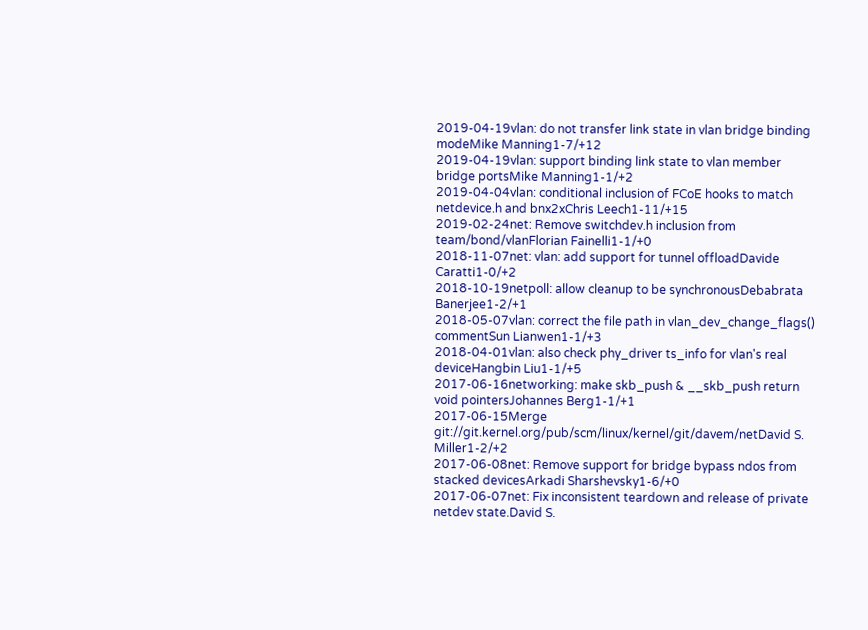2019-04-19vlan: do not transfer link state in vlan bridge binding modeMike Manning1-7/+12
2019-04-19vlan: support binding link state to vlan member bridge portsMike Manning1-1/+2
2019-04-04vlan: conditional inclusion of FCoE hooks to match netdevice.h and bnx2xChris Leech1-11/+15
2019-02-24net: Remove switchdev.h inclusion from team/bond/vlanFlorian Fainelli1-1/+0
2018-11-07net: vlan: add support for tunnel offloadDavide Caratti1-0/+2
2018-10-19netpoll: allow cleanup to be synchronousDebabrata Banerjee1-2/+1
2018-05-07vlan: correct the file path in vlan_dev_change_flags() commentSun Lianwen1-1/+3
2018-04-01vlan: also check phy_driver ts_info for vlan's real deviceHangbin Liu1-1/+5
2017-06-16networking: make skb_push & __skb_push return void pointersJohannes Berg1-1/+1
2017-06-15Merge git://git.kernel.org/pub/scm/linux/kernel/git/davem/netDavid S. Miller1-2/+2
2017-06-08net: Remove support for bridge bypass ndos from stacked devicesArkadi Sharshevsky1-6/+0
2017-06-07net: Fix inconsistent teardown and release of private netdev state.David S.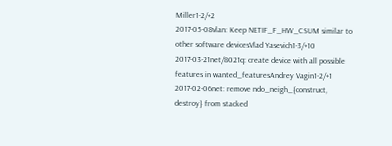Miller1-2/+2
2017-05-08vlan: Keep NETIF_F_HW_CSUM similar to other software devicesVlad Yasevich1-3/+10
2017-03-21net/8021q: create device with all possible features in wanted_featuresAndrey Vagin1-2/+1
2017-02-06net: remove ndo_neigh_{construct, destroy} from stacked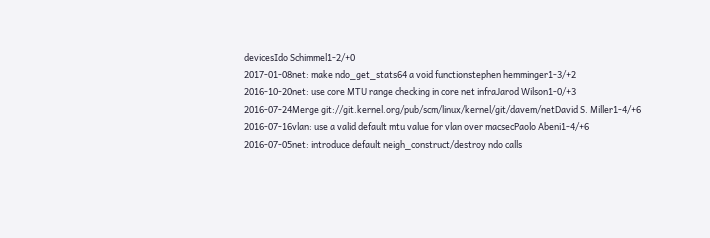devicesIdo Schimmel1-2/+0
2017-01-08net: make ndo_get_stats64 a void functionstephen hemminger1-3/+2
2016-10-20net: use core MTU range checking in core net infraJarod Wilson1-0/+3
2016-07-24Merge git://git.kernel.org/pub/scm/linux/kernel/git/davem/netDavid S. Miller1-4/+6
2016-07-16vlan: use a valid default mtu value for vlan over macsecPaolo Abeni1-4/+6
2016-07-05net: introduce default neigh_construct/destroy ndo calls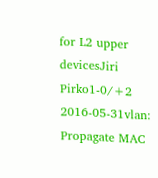for L2 upper devicesJiri Pirko1-0/+2
2016-05-31vlan: Propagate MAC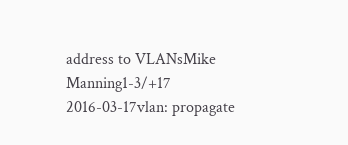address to VLANsMike Manning1-3/+17
2016-03-17vlan: propagate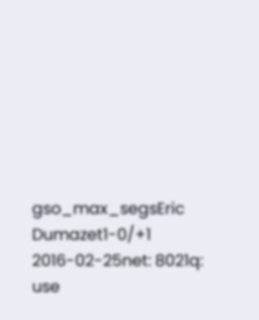gso_max_segsEric Dumazet1-0/+1
2016-02-25net: 8021q: use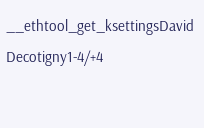__ethtool_get_ksettingsDavid Decotigny1-4/+4